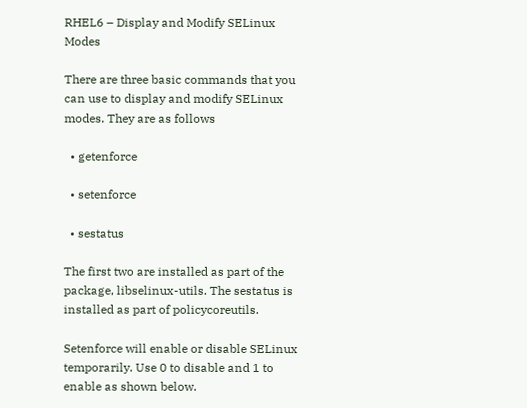RHEL6 – Display and Modify SELinux Modes

There are three basic commands that you can use to display and modify SELinux modes. They are as follows

  • getenforce

  • setenforce

  • sestatus

The first two are installed as part of the package, libselinux-utils. The sestatus is installed as part of policycoreutils.

Setenforce will enable or disable SELinux temporarily. Use 0 to disable and 1 to enable as shown below.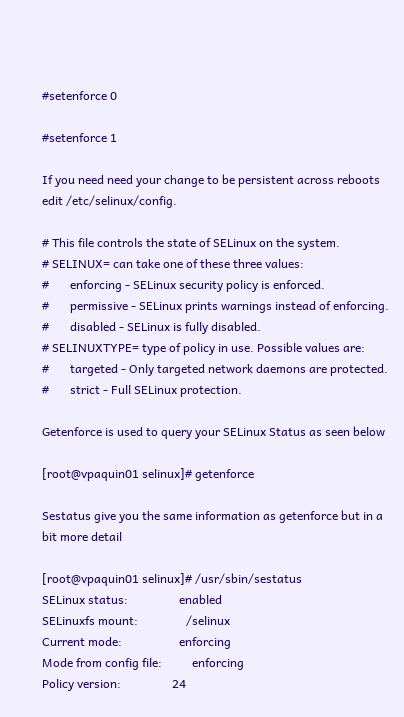#setenforce 0

#setenforce 1

If you need need your change to be persistent across reboots edit /etc/selinux/config.

# This file controls the state of SELinux on the system.
# SELINUX= can take one of these three values:
#       enforcing - SELinux security policy is enforced.
#       permissive - SELinux prints warnings instead of enforcing.
#       disabled - SELinux is fully disabled.
# SELINUXTYPE= type of policy in use. Possible values are:
#       targeted - Only targeted network daemons are protected.
#       strict - Full SELinux protection.

Getenforce is used to query your SELinux Status as seen below

[root@vpaquin01 selinux]# getenforce

Sestatus give you the same information as getenforce but in a bit more detail

[root@vpaquin01 selinux]# /usr/sbin/sestatus
SELinux status:                 enabled
SELinuxfs mount:                /selinux
Current mode:                   enforcing
Mode from config file:          enforcing
Policy version:                 24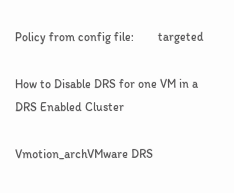Policy from config file:        targeted

How to Disable DRS for one VM in a DRS Enabled Cluster

Vmotion_archVMware DRS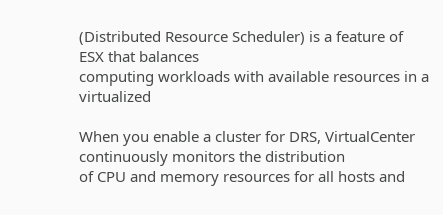(Distributed Resource Scheduler) is a feature of ESX that balances
computing workloads with available resources in a virtualized

When you enable a cluster for DRS, VirtualCenter continuously monitors the distribution
of CPU and memory resources for all hosts and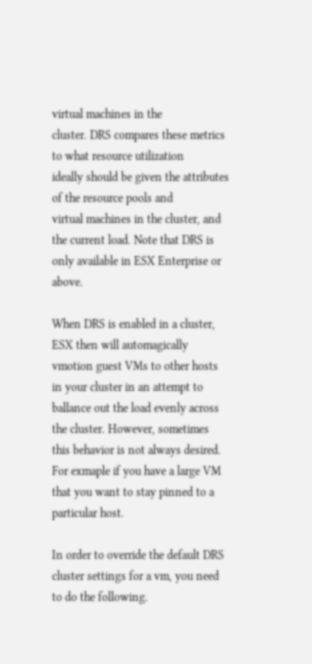virtual machines in the
cluster. DRS compares these metrics to what resource utilization
ideally should be given the attributes of the resource pools and
virtual machines in the cluster, and the current load. Note that DRS is only available in ESX Enterprise or above.

When DRS is enabled in a cluster, ESX then will automagically vmotion guest VMs to other hosts in your cluster in an attempt to ballance out the load evenly across the cluster. However, sometimes this behavior is not always desired. For exmaple if you have a large VM that you want to stay pinned to a particular host.

In order to override the default DRS cluster settings for a vm, you need to do the following.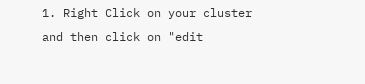1. Right Click on your cluster and then click on "edit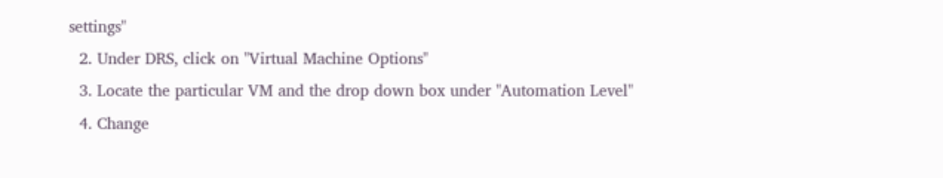settings"
  2. Under DRS, click on "Virtual Machine Options"
  3. Locate the particular VM and the drop down box under "Automation Level"
  4. Change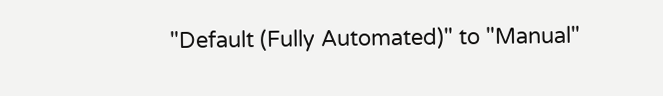"Default (Fully Automated)" to "Manual"